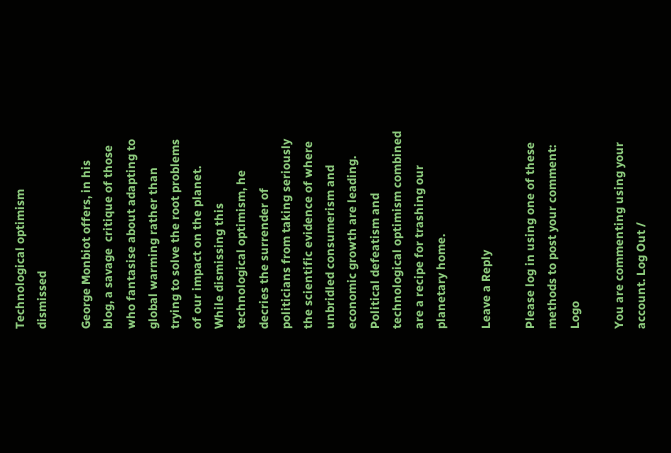Technological optimism dismissed

George Monbiot offers, in his blog, a savage  critique of those who fantasise about adapting to global warming rather than trying to solve the root problems of our impact on the planet. While dismissing this technological optimism, he decries the surrender of politicians from taking seriously the scientific evidence of where unbridled consumerism and economic growth are leading. Political defeatism and technological optimism combined are a recipe for trashing our planetary home.

Leave a Reply

Please log in using one of these methods to post your comment: Logo

You are commenting using your account. Log Out /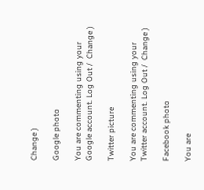Change )

Google photo

You are commenting using your Google account. Log Out /  Change )

Twitter picture

You are commenting using your Twitter account. Log Out /  Change )

Facebook photo

You are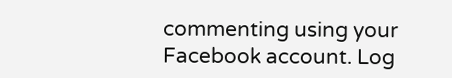commenting using your Facebook account. Log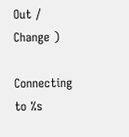Out /  Change )

Connecting to %s